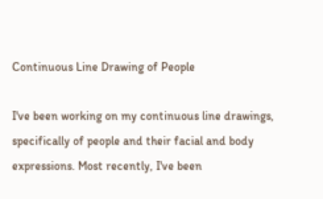Continuous Line Drawing of People

I've been working on my continuous line drawings, specifically of people and their facial and body expressions. Most recently, I've been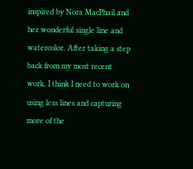inspired by Nora MacPhail and her wonderful single line and watercolor. After taking a step back from my most recent work, I think I need to work on using less lines and capturing more of the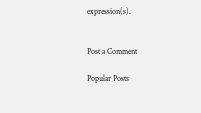expression(s).


Post a Comment

Popular Posts